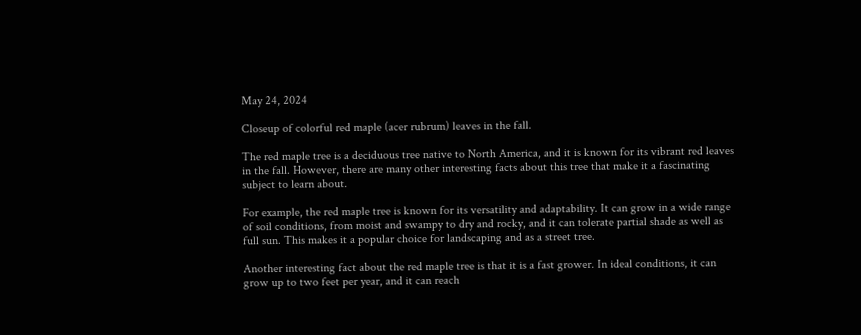May 24, 2024

Closeup of colorful red maple (acer rubrum) leaves in the fall.

The red maple tree is a deciduous tree native to North America, and it is known for its vibrant red leaves in the fall. However, there are many other interesting facts about this tree that make it a fascinating subject to learn about.

For example, the red maple tree is known for its versatility and adaptability. It can grow in a wide range of soil conditions, from moist and swampy to dry and rocky, and it can tolerate partial shade as well as full sun. This makes it a popular choice for landscaping and as a street tree.

Another interesting fact about the red maple tree is that it is a fast grower. In ideal conditions, it can grow up to two feet per year, and it can reach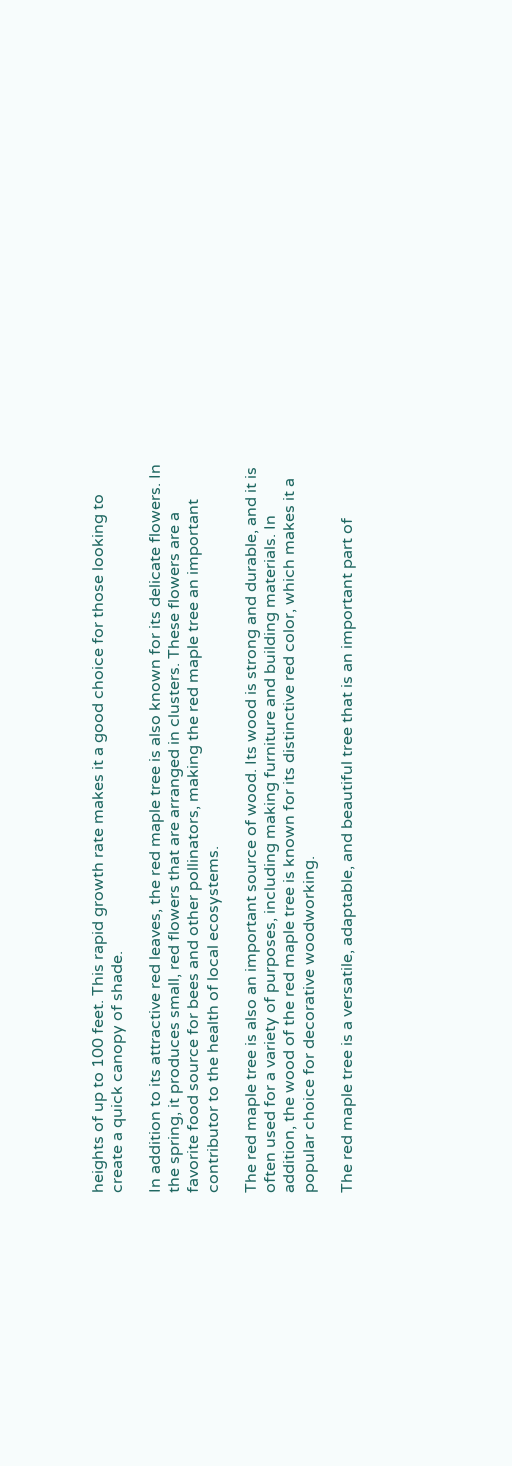heights of up to 100 feet. This rapid growth rate makes it a good choice for those looking to create a quick canopy of shade.

In addition to its attractive red leaves, the red maple tree is also known for its delicate flowers. In the spring, it produces small, red flowers that are arranged in clusters. These flowers are a favorite food source for bees and other pollinators, making the red maple tree an important contributor to the health of local ecosystems.

The red maple tree is also an important source of wood. Its wood is strong and durable, and it is often used for a variety of purposes, including making furniture and building materials. In addition, the wood of the red maple tree is known for its distinctive red color, which makes it a popular choice for decorative woodworking.

The red maple tree is a versatile, adaptable, and beautiful tree that is an important part of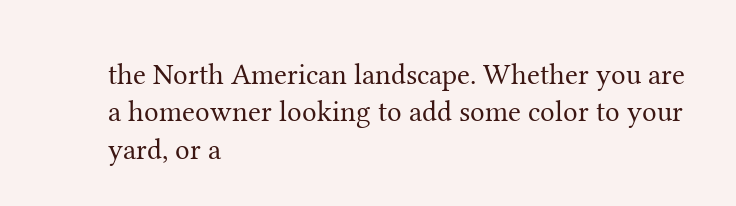the North American landscape. Whether you are a homeowner looking to add some color to your yard, or a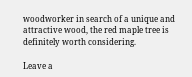woodworker in search of a unique and attractive wood, the red maple tree is definitely worth considering.

Leave a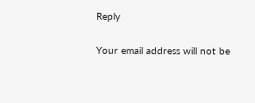Reply

Your email address will not be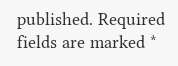published. Required fields are marked *